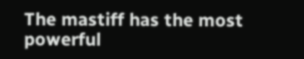The mastiff has the most powerful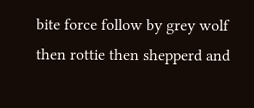bite force follow by grey wolf then rottie then shepperd and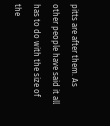pitts are after them. As other people have said it all has to do with the size of the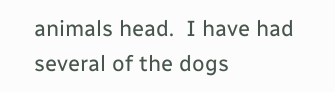animals head.  I have had several of the dogs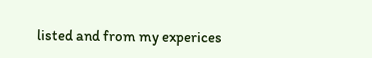listed and from my experices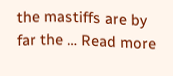the mastiffs are by far the … Read more